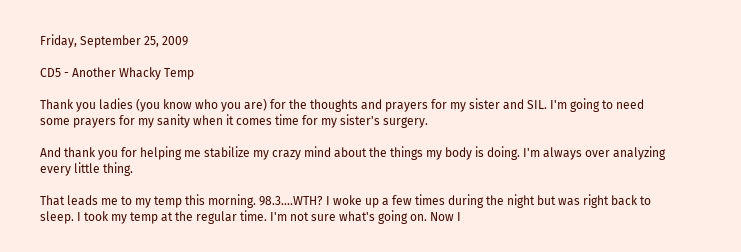Friday, September 25, 2009

CD5 - Another Whacky Temp

Thank you ladies (you know who you are) for the thoughts and prayers for my sister and SIL. I'm going to need some prayers for my sanity when it comes time for my sister's surgery.

And thank you for helping me stabilize my crazy mind about the things my body is doing. I'm always over analyzing every little thing.

That leads me to my temp this morning. 98.3....WTH? I woke up a few times during the night but was right back to sleep. I took my temp at the regular time. I'm not sure what's going on. Now I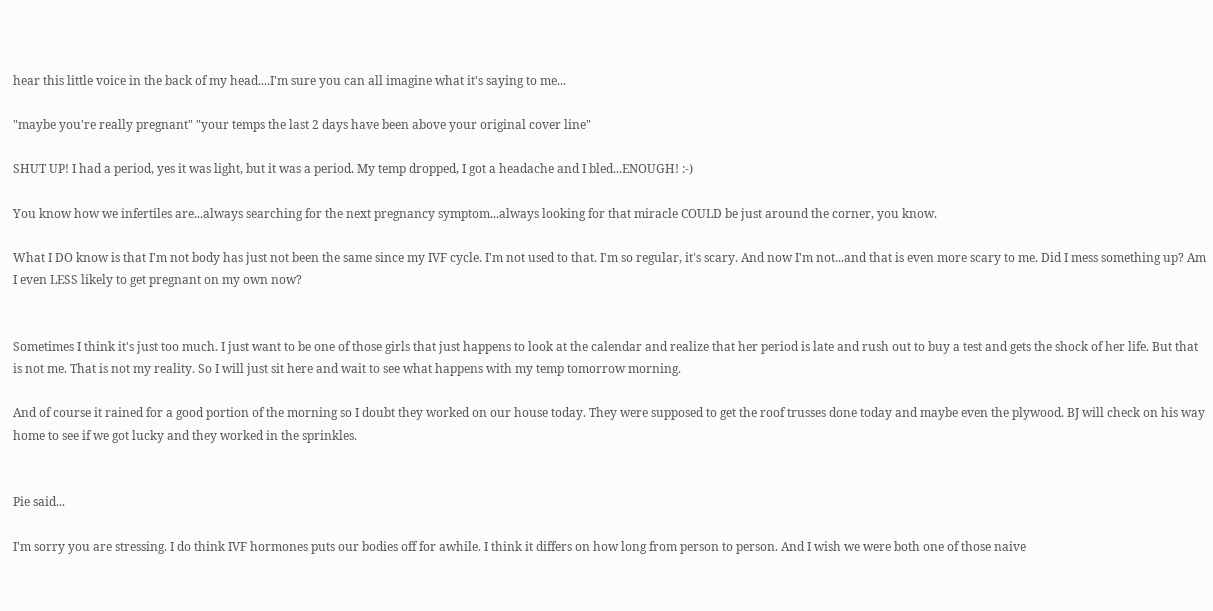hear this little voice in the back of my head....I'm sure you can all imagine what it's saying to me...

"maybe you're really pregnant" "your temps the last 2 days have been above your original cover line"

SHUT UP! I had a period, yes it was light, but it was a period. My temp dropped, I got a headache and I bled...ENOUGH! :-)

You know how we infertiles are...always searching for the next pregnancy symptom...always looking for that miracle COULD be just around the corner, you know.

What I DO know is that I'm not body has just not been the same since my IVF cycle. I'm not used to that. I'm so regular, it's scary. And now I'm not...and that is even more scary to me. Did I mess something up? Am I even LESS likely to get pregnant on my own now?


Sometimes I think it's just too much. I just want to be one of those girls that just happens to look at the calendar and realize that her period is late and rush out to buy a test and gets the shock of her life. But that is not me. That is not my reality. So I will just sit here and wait to see what happens with my temp tomorrow morning.

And of course it rained for a good portion of the morning so I doubt they worked on our house today. They were supposed to get the roof trusses done today and maybe even the plywood. BJ will check on his way home to see if we got lucky and they worked in the sprinkles.


Pie said...

I'm sorry you are stressing. I do think IVF hormones puts our bodies off for awhile. I think it differs on how long from person to person. And I wish we were both one of those naive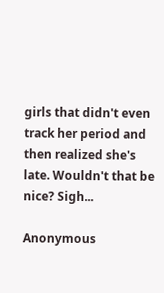girls that didn't even track her period and then realized she's late. Wouldn't that be nice? Sigh...

Anonymous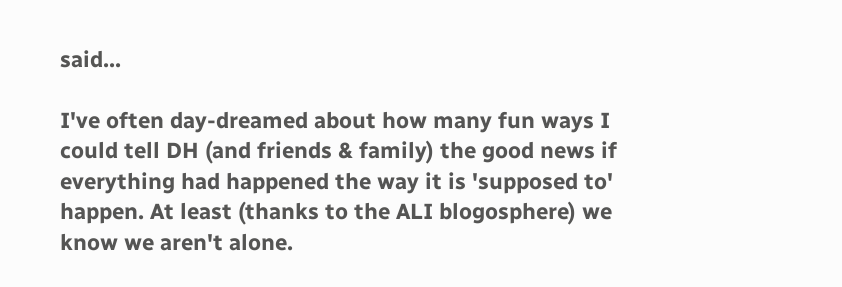said...

I've often day-dreamed about how many fun ways I could tell DH (and friends & family) the good news if everything had happened the way it is 'supposed to' happen. At least (thanks to the ALI blogosphere) we know we aren't alone.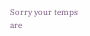Sorry your temps are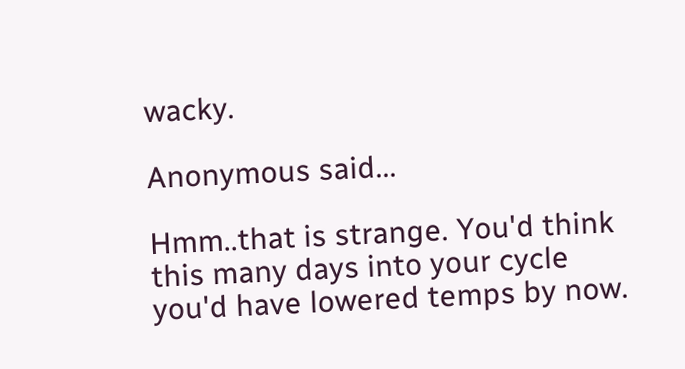wacky.

Anonymous said...

Hmm..that is strange. You'd think this many days into your cycle you'd have lowered temps by now.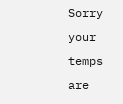Sorry your temps are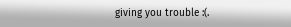giving you trouble :(.